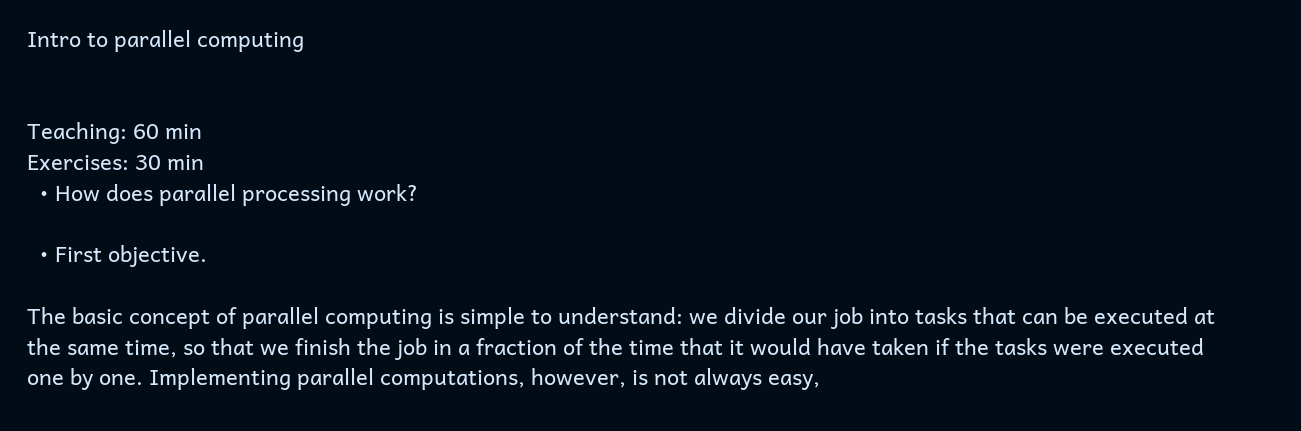Intro to parallel computing


Teaching: 60 min
Exercises: 30 min
  • How does parallel processing work?

  • First objective.

The basic concept of parallel computing is simple to understand: we divide our job into tasks that can be executed at the same time, so that we finish the job in a fraction of the time that it would have taken if the tasks were executed one by one. Implementing parallel computations, however, is not always easy,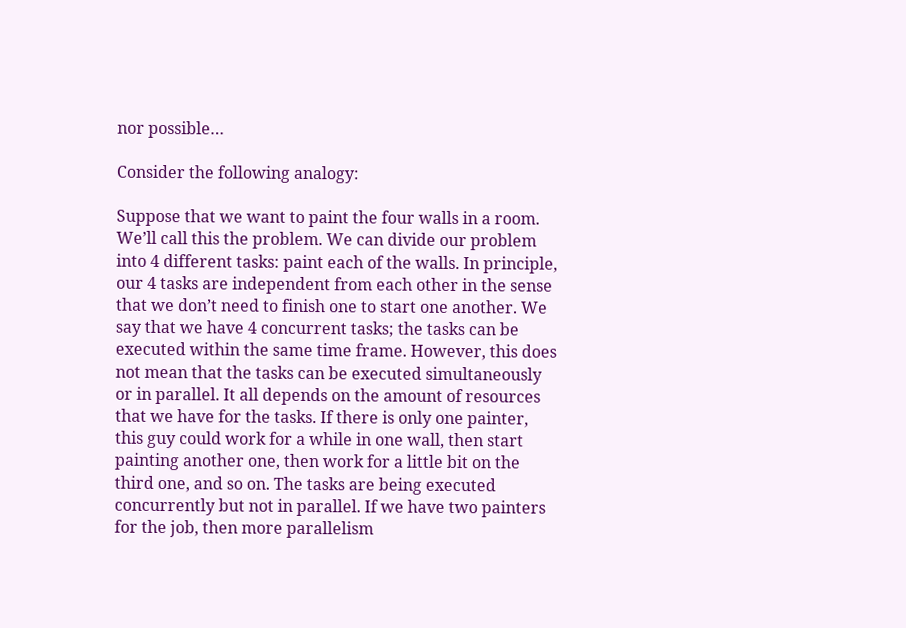nor possible…

Consider the following analogy:

Suppose that we want to paint the four walls in a room. We’ll call this the problem. We can divide our problem into 4 different tasks: paint each of the walls. In principle, our 4 tasks are independent from each other in the sense that we don’t need to finish one to start one another. We say that we have 4 concurrent tasks; the tasks can be executed within the same time frame. However, this does not mean that the tasks can be executed simultaneously or in parallel. It all depends on the amount of resources that we have for the tasks. If there is only one painter, this guy could work for a while in one wall, then start painting another one, then work for a little bit on the third one, and so on. The tasks are being executed concurrently but not in parallel. If we have two painters for the job, then more parallelism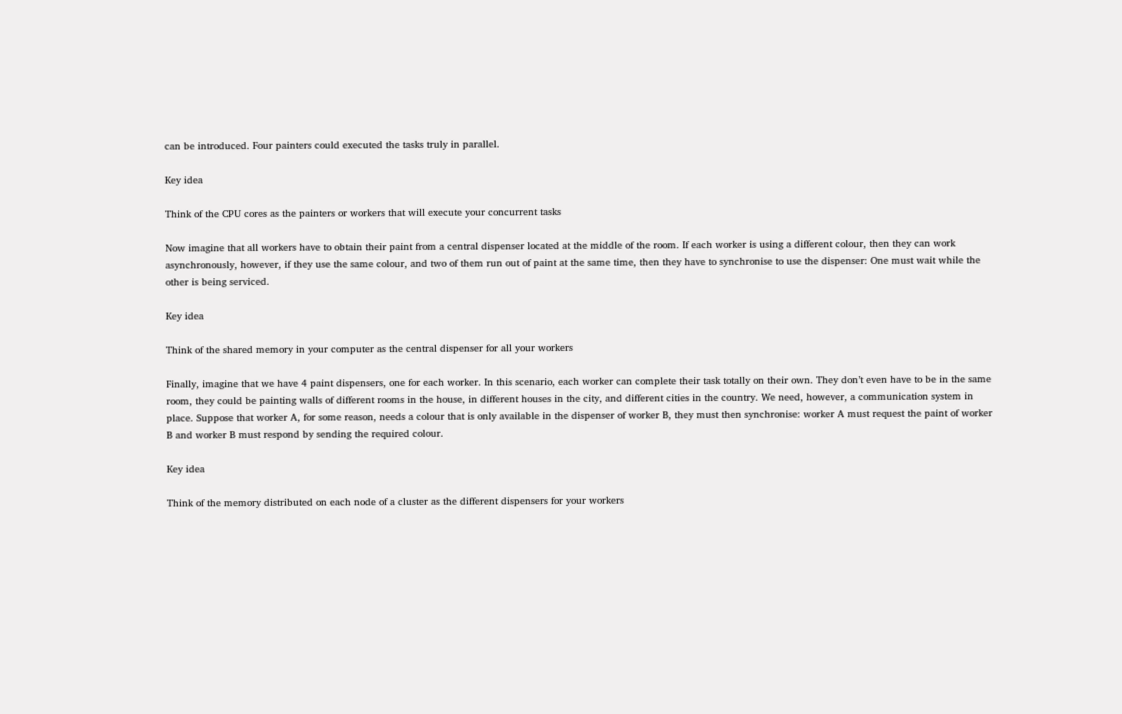can be introduced. Four painters could executed the tasks truly in parallel.

Key idea

Think of the CPU cores as the painters or workers that will execute your concurrent tasks

Now imagine that all workers have to obtain their paint from a central dispenser located at the middle of the room. If each worker is using a different colour, then they can work asynchronously, however, if they use the same colour, and two of them run out of paint at the same time, then they have to synchronise to use the dispenser: One must wait while the other is being serviced.

Key idea

Think of the shared memory in your computer as the central dispenser for all your workers

Finally, imagine that we have 4 paint dispensers, one for each worker. In this scenario, each worker can complete their task totally on their own. They don’t even have to be in the same room, they could be painting walls of different rooms in the house, in different houses in the city, and different cities in the country. We need, however, a communication system in place. Suppose that worker A, for some reason, needs a colour that is only available in the dispenser of worker B, they must then synchronise: worker A must request the paint of worker B and worker B must respond by sending the required colour.

Key idea

Think of the memory distributed on each node of a cluster as the different dispensers for your workers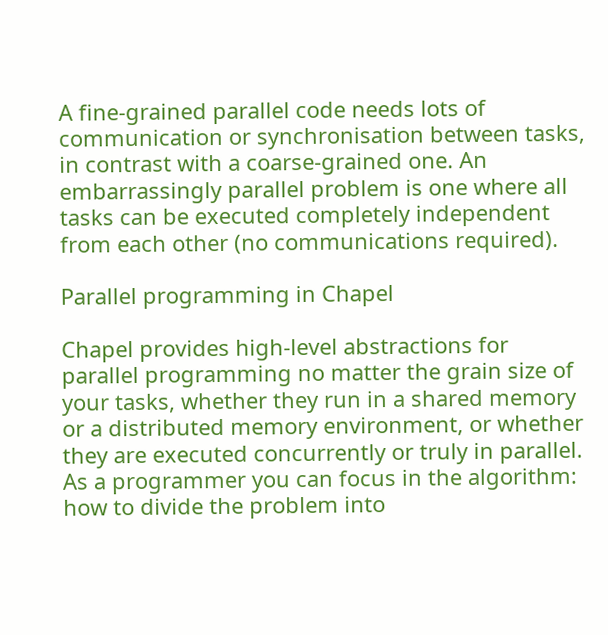A fine-grained parallel code needs lots of communication or synchronisation between tasks, in contrast with a coarse-grained one. An embarrassingly parallel problem is one where all tasks can be executed completely independent from each other (no communications required).

Parallel programming in Chapel

Chapel provides high-level abstractions for parallel programming no matter the grain size of your tasks, whether they run in a shared memory or a distributed memory environment, or whether they are executed concurrently or truly in parallel. As a programmer you can focus in the algorithm: how to divide the problem into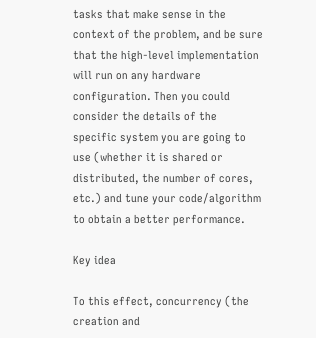tasks that make sense in the context of the problem, and be sure that the high-level implementation will run on any hardware configuration. Then you could consider the details of the specific system you are going to use (whether it is shared or distributed, the number of cores, etc.) and tune your code/algorithm to obtain a better performance.

Key idea

To this effect, concurrency (the creation and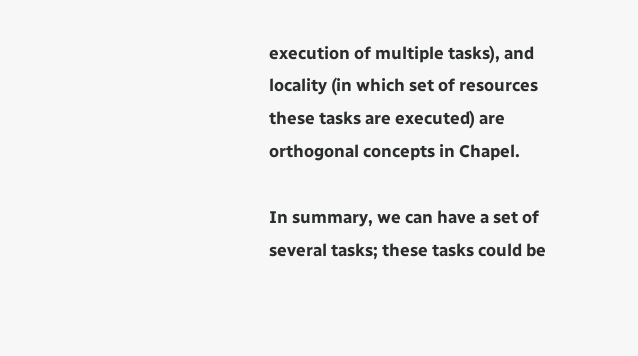execution of multiple tasks), and locality (in which set of resources these tasks are executed) are orthogonal concepts in Chapel.

In summary, we can have a set of several tasks; these tasks could be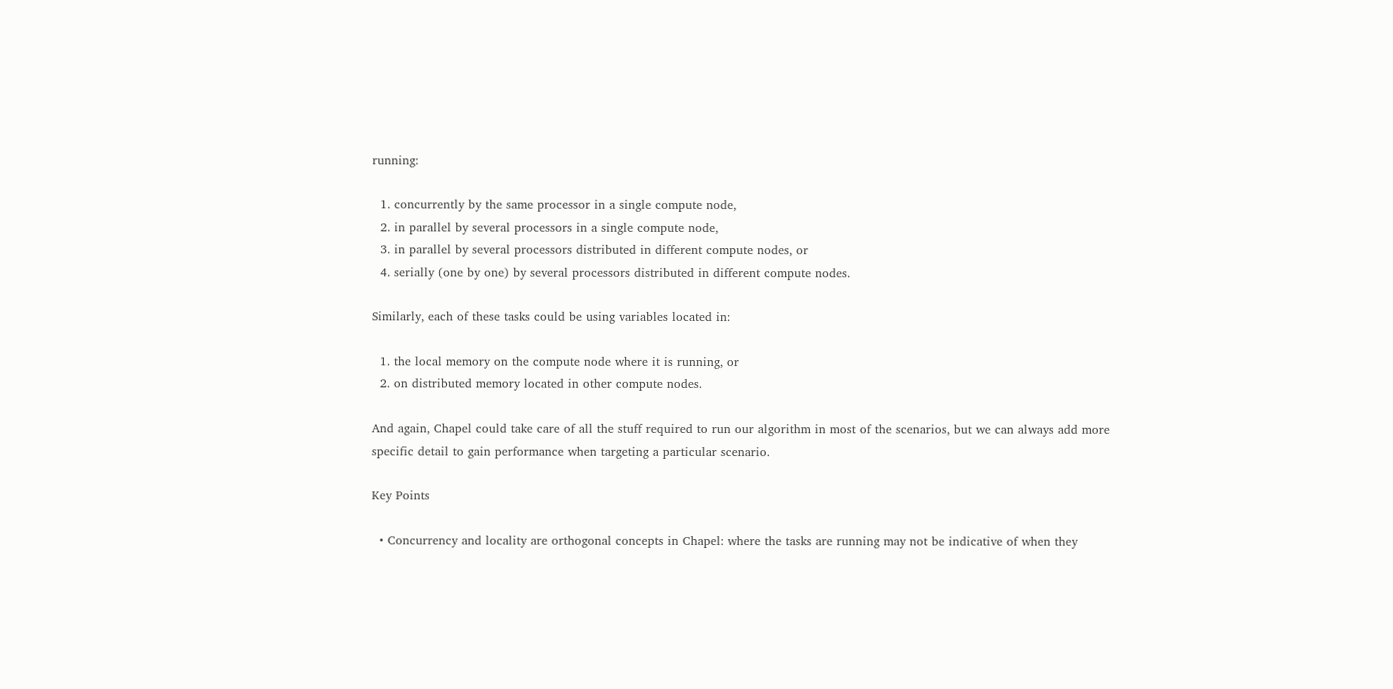running:

  1. concurrently by the same processor in a single compute node,
  2. in parallel by several processors in a single compute node,
  3. in parallel by several processors distributed in different compute nodes, or
  4. serially (one by one) by several processors distributed in different compute nodes.

Similarly, each of these tasks could be using variables located in:

  1. the local memory on the compute node where it is running, or
  2. on distributed memory located in other compute nodes.

And again, Chapel could take care of all the stuff required to run our algorithm in most of the scenarios, but we can always add more specific detail to gain performance when targeting a particular scenario.

Key Points

  • Concurrency and locality are orthogonal concepts in Chapel: where the tasks are running may not be indicative of when they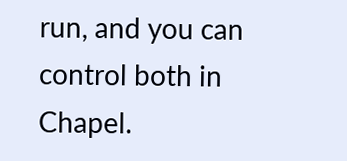run, and you can control both in Chapel.